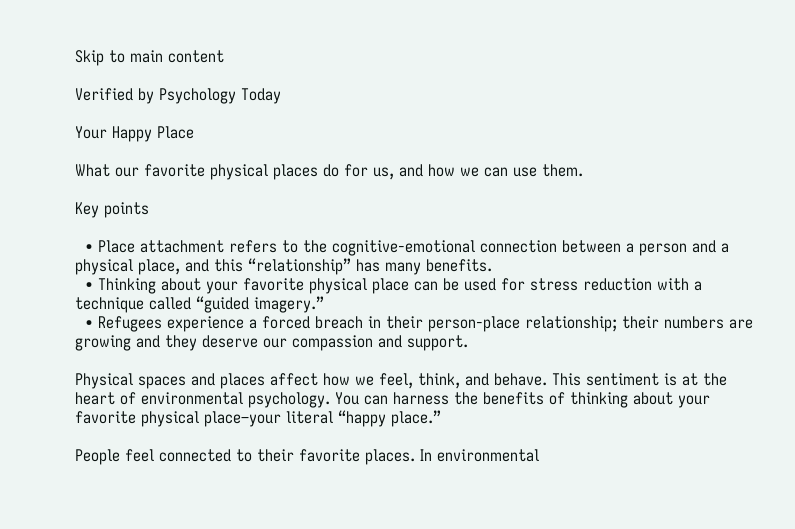Skip to main content

Verified by Psychology Today

Your Happy Place

What our favorite physical places do for us, and how we can use them.

Key points

  • Place attachment refers to the cognitive-emotional connection between a person and a physical place, and this “relationship” has many benefits.
  • Thinking about your favorite physical place can be used for stress reduction with a technique called “guided imagery.”
  • Refugees experience a forced breach in their person-place relationship; their numbers are growing and they deserve our compassion and support.

Physical spaces and places affect how we feel, think, and behave. This sentiment is at the heart of environmental psychology. You can harness the benefits of thinking about your favorite physical place–your literal “happy place.”

People feel connected to their favorite places. In environmental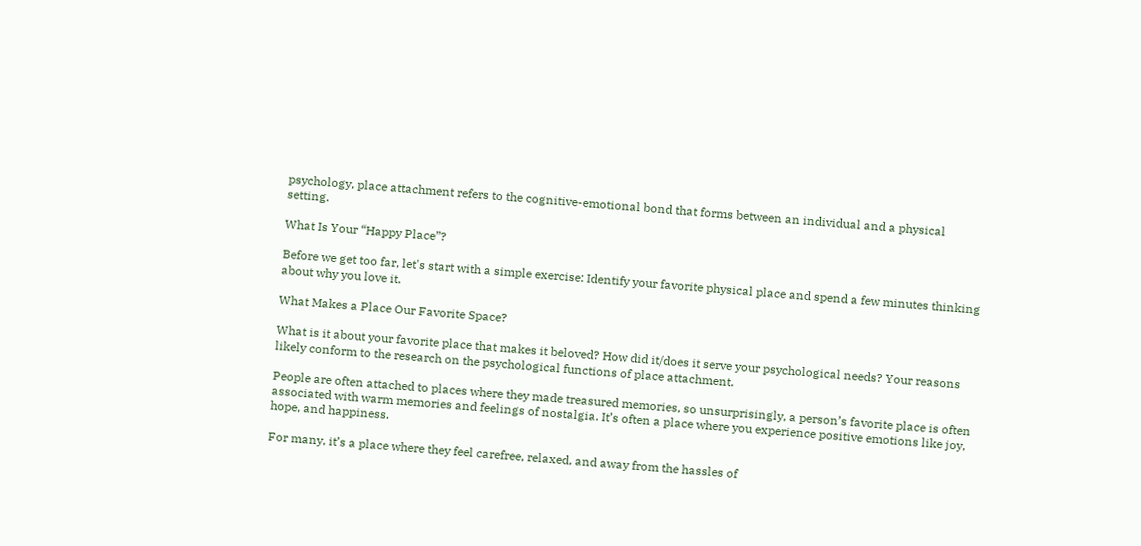psychology, place attachment refers to the cognitive-emotional bond that forms between an individual and a physical setting.

What Is Your “Happy Place”?

Before we get too far, let's start with a simple exercise: Identify your favorite physical place and spend a few minutes thinking about why you love it.

What Makes a Place Our Favorite Space?

What is it about your favorite place that makes it beloved? How did it/does it serve your psychological needs? Your reasons likely conform to the research on the psychological functions of place attachment.

People are often attached to places where they made treasured memories, so unsurprisingly, a person’s favorite place is often associated with warm memories and feelings of nostalgia. It’s often a place where you experience positive emotions like joy, hope, and happiness.

For many, it’s a place where they feel carefree, relaxed, and away from the hassles of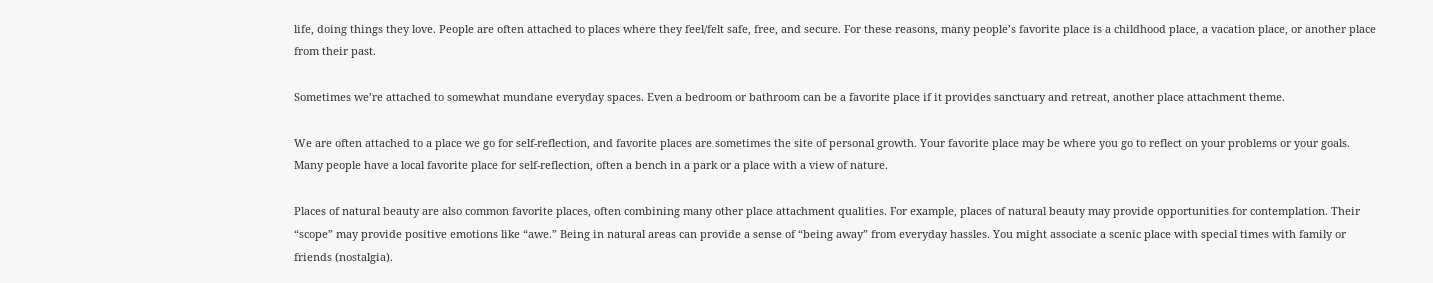life, doing things they love. People are often attached to places where they feel/felt safe, free, and secure. For these reasons, many people’s favorite place is a childhood place, a vacation place, or another place from their past.

Sometimes we’re attached to somewhat mundane everyday spaces. Even a bedroom or bathroom can be a favorite place if it provides sanctuary and retreat, another place attachment theme.

We are often attached to a place we go for self-reflection, and favorite places are sometimes the site of personal growth. Your favorite place may be where you go to reflect on your problems or your goals. Many people have a local favorite place for self-reflection, often a bench in a park or a place with a view of nature.

Places of natural beauty are also common favorite places, often combining many other place attachment qualities. For example, places of natural beauty may provide opportunities for contemplation. Their “scope” may provide positive emotions like “awe.” Being in natural areas can provide a sense of “being away” from everyday hassles. You might associate a scenic place with special times with family or friends (nostalgia).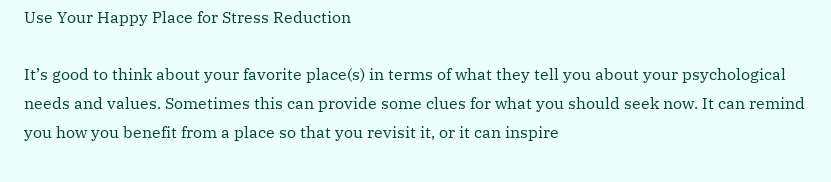Use Your Happy Place for Stress Reduction

It’s good to think about your favorite place(s) in terms of what they tell you about your psychological needs and values. Sometimes this can provide some clues for what you should seek now. It can remind you how you benefit from a place so that you revisit it, or it can inspire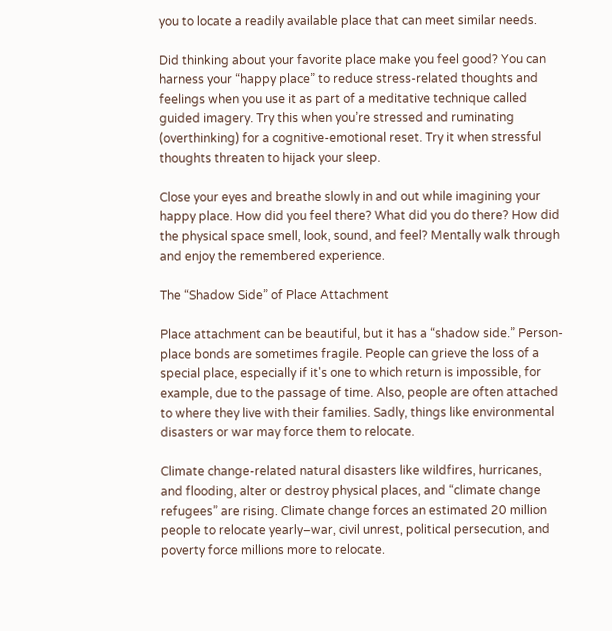you to locate a readily available place that can meet similar needs.

Did thinking about your favorite place make you feel good? You can harness your “happy place” to reduce stress-related thoughts and feelings when you use it as part of a meditative technique called guided imagery. Try this when you’re stressed and ruminating (overthinking) for a cognitive-emotional reset. Try it when stressful thoughts threaten to hijack your sleep.

Close your eyes and breathe slowly in and out while imagining your happy place. How did you feel there? What did you do there? How did the physical space smell, look, sound, and feel? Mentally walk through and enjoy the remembered experience.

The “Shadow Side” of Place Attachment

Place attachment can be beautiful, but it has a “shadow side.” Person-place bonds are sometimes fragile. People can grieve the loss of a special place, especially if it's one to which return is impossible, for example, due to the passage of time. Also, people are often attached to where they live with their families. Sadly, things like environmental disasters or war may force them to relocate.

Climate change-related natural disasters like wildfires, hurricanes, and flooding, alter or destroy physical places, and “climate change refugees” are rising. Climate change forces an estimated 20 million people to relocate yearly–war, civil unrest, political persecution, and poverty force millions more to relocate.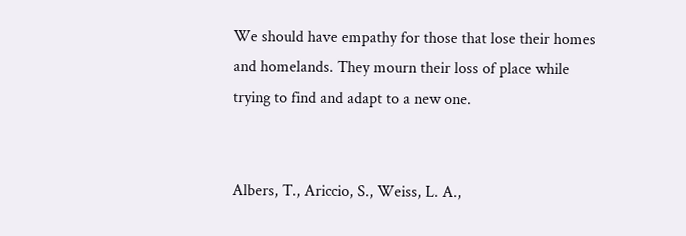We should have empathy for those that lose their homes and homelands. They mourn their loss of place while trying to find and adapt to a new one.


Albers, T., Ariccio, S., Weiss, L. A.,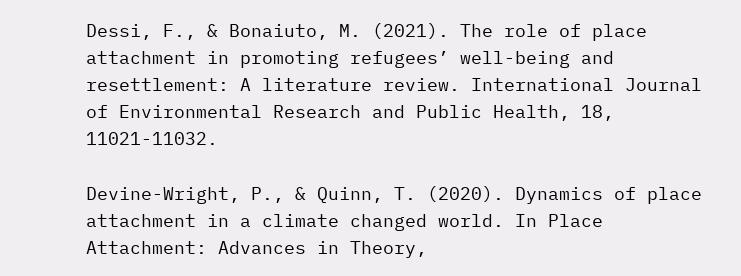Dessi, F., & Bonaiuto, M. (2021). The role of place attachment in promoting refugees’ well-being and resettlement: A literature review. International Journal of Environmental Research and Public Health, 18, 11021-11032.

Devine-Wright, P., & Quinn, T. (2020). Dynamics of place attachment in a climate changed world. In Place Attachment: Advances in Theory,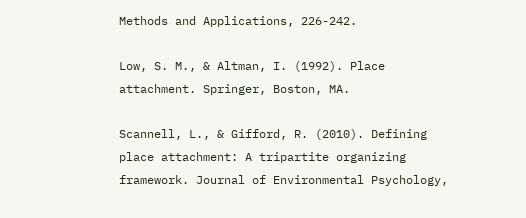Methods and Applications, 226-242.

Low, S. M., & Altman, I. (1992). Place attachment. Springer, Boston, MA.

Scannell, L., & Gifford, R. (2010). Defining place attachment: A tripartite organizing framework. Journal of Environmental Psychology,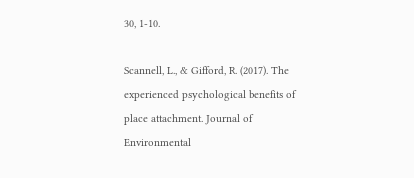30, 1-10.

Scannell, L., & Gifford, R. (2017). The experienced psychological benefits of place attachment. Journal of Environmental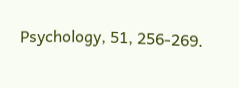Psychology, 51, 256-269.